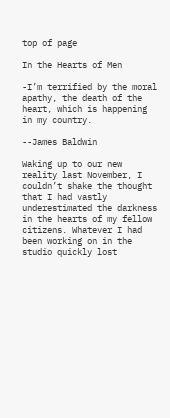top of page

In the Hearts of Men

-I’m terrified by the moral apathy, the death of the heart, which is happening in my country.

--James Baldwin

Waking up to our new reality last November, I couldn’t shake the thought that I had vastly underestimated the darkness in the hearts of my fellow citizens. Whatever I had been working on in the studio quickly lost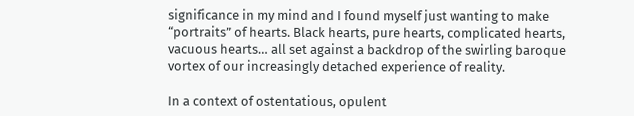significance in my mind and I found myself just wanting to make “portraits” of hearts. Black hearts, pure hearts, complicated hearts, vacuous hearts… all set against a backdrop of the swirling baroque vortex of our increasingly detached experience of reality.

In a context of ostentatious, opulent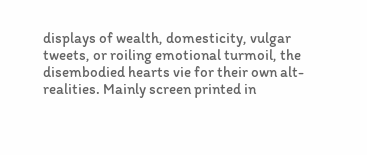displays of wealth, domesticity, vulgar tweets, or roiling emotional turmoil, the disembodied hearts vie for their own alt-realities. Mainly screen printed in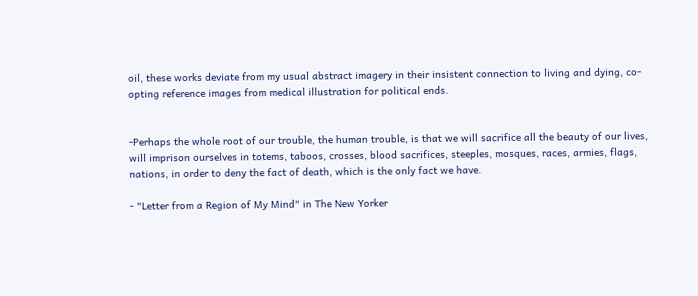oil, these works deviate from my usual abstract imagery in their insistent connection to living and dying, co-opting reference images from medical illustration for political ends.


-Perhaps the whole root of our trouble, the human trouble, is that we will sacrifice all the beauty of our lives, will imprison ourselves in totems, taboos, crosses, blood sacrifices, steeples, mosques, races, armies, flags, nations, in order to deny the fact of death, which is the only fact we have.

- "Letter from a Region of My Mind" in The New Yorker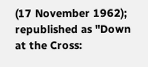(17 November 1962); republished as "Down at the Cross: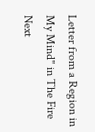Letter from a Region in My Mind" in The Fire Next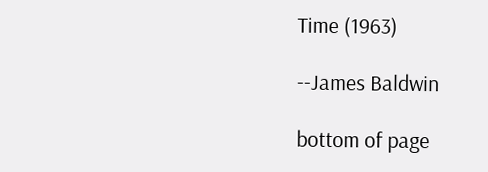Time (1963)

--James Baldwin

bottom of page